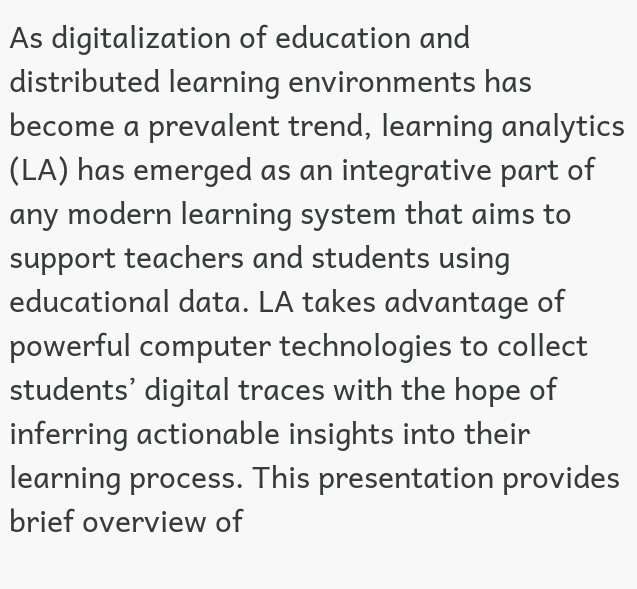As digitalization of education and distributed learning environments has become a prevalent trend, learning analytics (LA) has emerged as an integrative part of any modern learning system that aims to support teachers and students using educational data. LA takes advantage of powerful computer technologies to collect students’ digital traces with the hope of inferring actionable insights into their learning process. This presentation provides brief overview of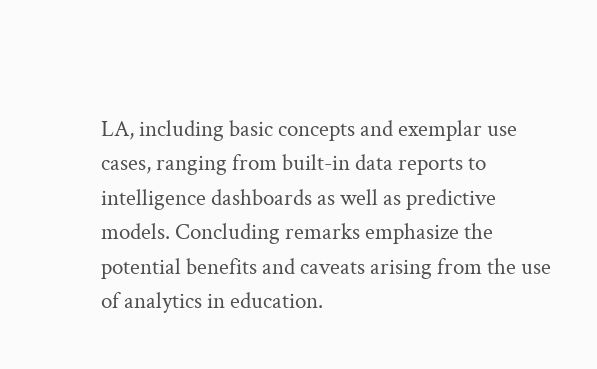LA, including basic concepts and exemplar use cases, ranging from built-in data reports to intelligence dashboards as well as predictive models. Concluding remarks emphasize the potential benefits and caveats arising from the use of analytics in education.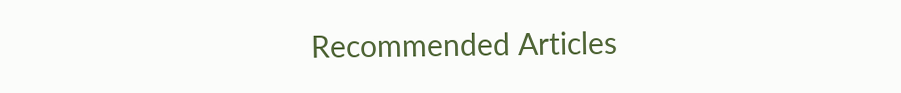Recommended Articles